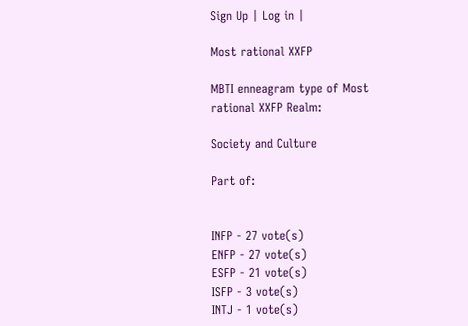Sign Up | Log in |

Most rational XXFP

MBTI enneagram type of Most rational XXFP Realm:

Society and Culture

Part of:


INFP - 27 vote(s)
ENFP - 27 vote(s)
ESFP - 21 vote(s)
ISFP - 3 vote(s)
INTJ - 1 vote(s)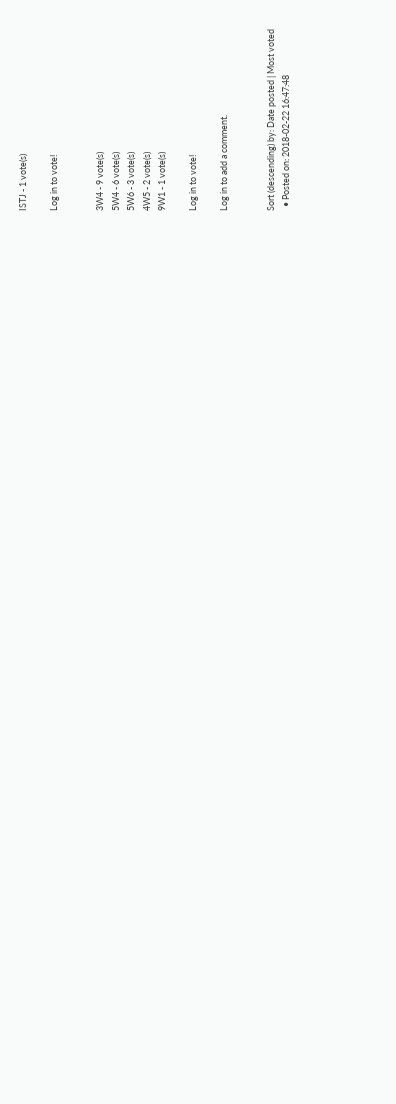ISTJ - 1 vote(s)

Log in to vote!


3W4 - 9 vote(s)
5W4 - 6 vote(s)
5W6 - 3 vote(s)
4W5 - 2 vote(s)
9W1 - 1 vote(s)

Log in to vote!

Log in to add a comment.


Sort (descending) by: Date posted | Most voted
  • Posted on: 2018-02-22 16:47:48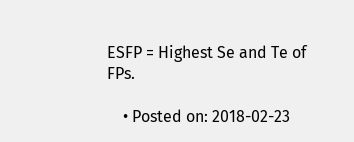ESFP = Highest Se and Te of FPs.

    • Posted on: 2018-02-23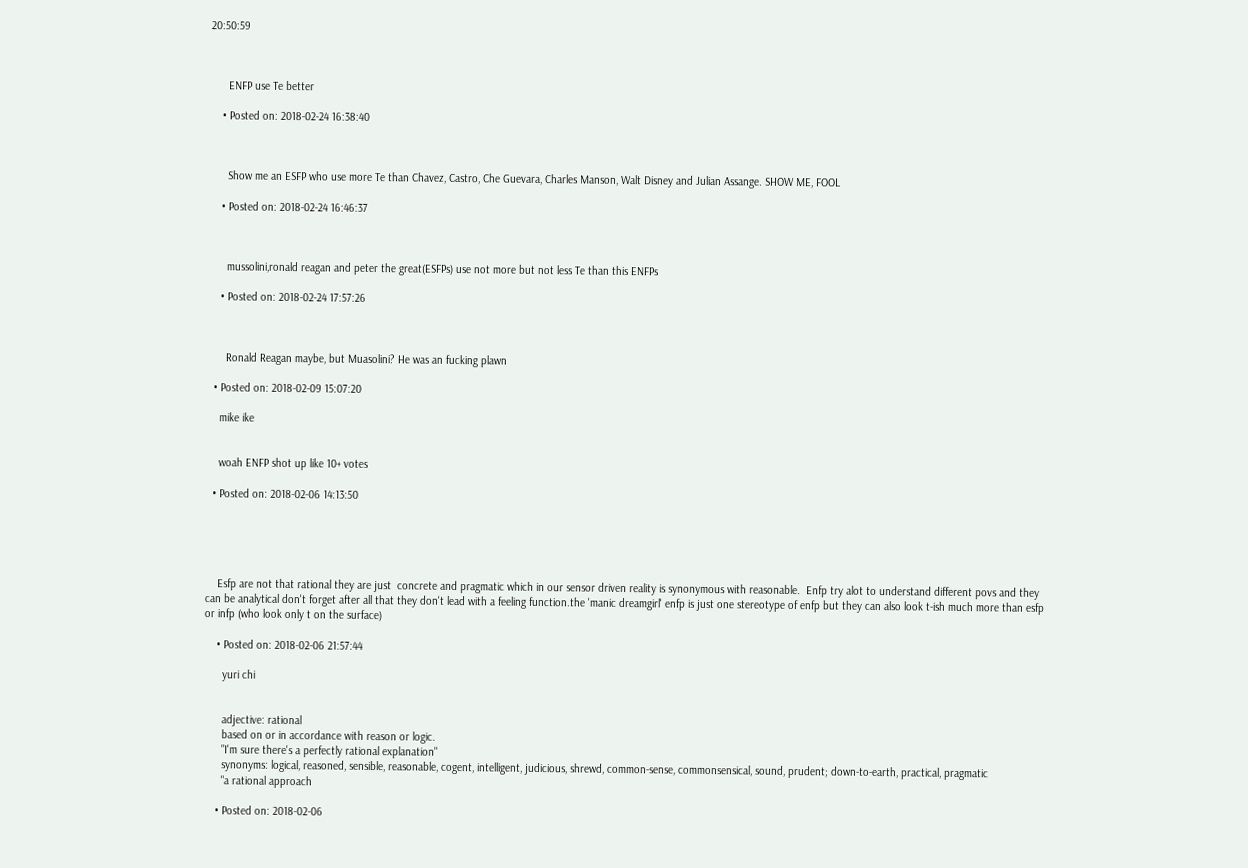20:50:59



      ENFP use Te better

    • Posted on: 2018-02-24 16:38:40



      Show me an ESFP who use more Te than Chavez, Castro, Che Guevara, Charles Manson, Walt Disney and Julian Assange. SHOW ME, FOOL

    • Posted on: 2018-02-24 16:46:37



      mussolini,ronald reagan and peter the great(ESFPs) use not more but not less Te than this ENFPs

    • Posted on: 2018-02-24 17:57:26



      Ronald Reagan maybe, but Muasolini? He was an fucking plawn

  • Posted on: 2018-02-09 15:07:20

    mike ike


    woah ENFP shot up like 10+ votes

  • Posted on: 2018-02-06 14:13:50





    Esfp are not that rational they are just  concrete and pragmatic which in our sensor driven reality is synonymous with reasonable.  Enfp try alot to understand different povs and they can be analytical don't forget after all that they don't lead with a feeling function.the 'manic dreamgirl' enfp is just one stereotype of enfp but they can also look t-ish much more than esfp or infp (who look only t on the surface)

    • Posted on: 2018-02-06 21:57:44

      yuri chi


      adjective: rational
      based on or in accordance with reason or logic.
      "I'm sure there's a perfectly rational explanation"
      synonyms: logical, reasoned, sensible, reasonable, cogent, intelligent, judicious, shrewd, common-sense, commonsensical, sound, prudent; down-to-earth, practical, pragmatic
      "a rational approach

    • Posted on: 2018-02-06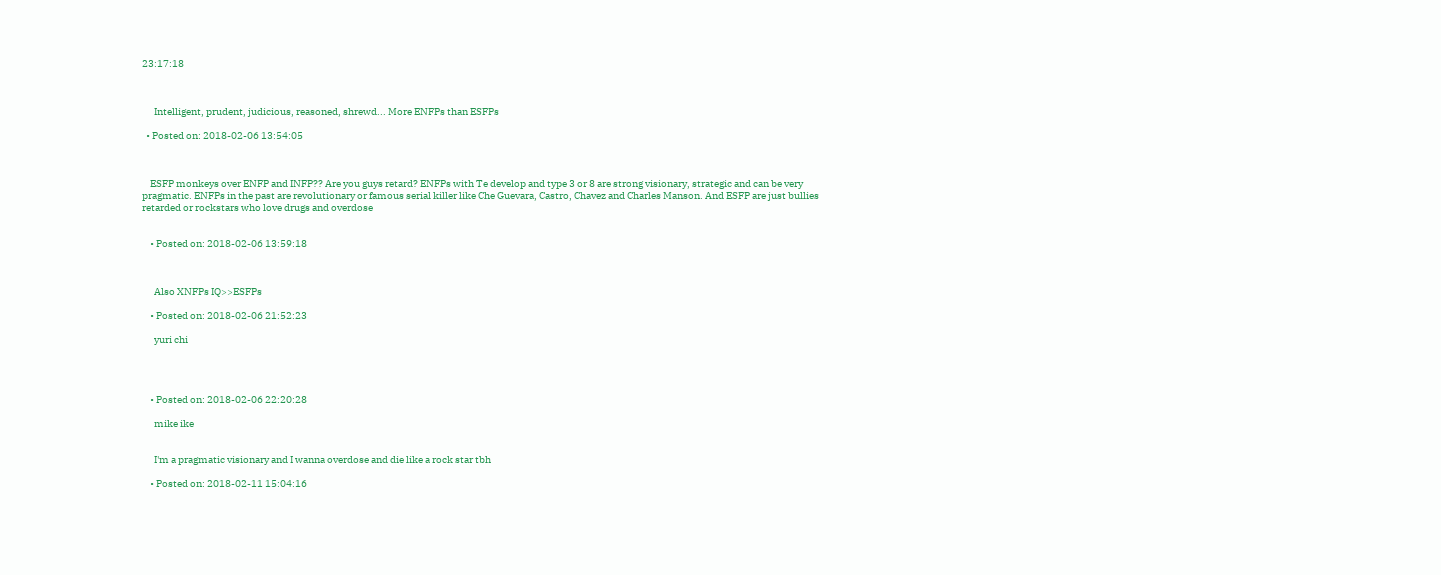23:17:18



      Intelligent, prudent, judicious, reasoned, shrewd... More ENFPs than ESFPs

  • Posted on: 2018-02-06 13:54:05



    ESFP monkeys over ENFP and INFP?? Are you guys retard? ENFPs with Te develop and type 3 or 8 are strong visionary, strategic and can be very pragmatic. ENFPs in the past are revolutionary or famous serial killer like Che Guevara, Castro, Chavez and Charles Manson. And ESFP are just bullies retarded or rockstars who love drugs and overdose


    • Posted on: 2018-02-06 13:59:18



      Also XNFPs IQ>>ESFPs

    • Posted on: 2018-02-06 21:52:23

      yuri chi




    • Posted on: 2018-02-06 22:20:28

      mike ike


      I'm a pragmatic visionary and I wanna overdose and die like a rock star tbh

    • Posted on: 2018-02-11 15:04:16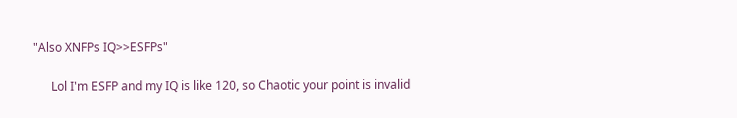"Also XNFPs IQ>>ESFPs"

      Lol I'm ESFP and my IQ is like 120, so Chaotic your point is invalid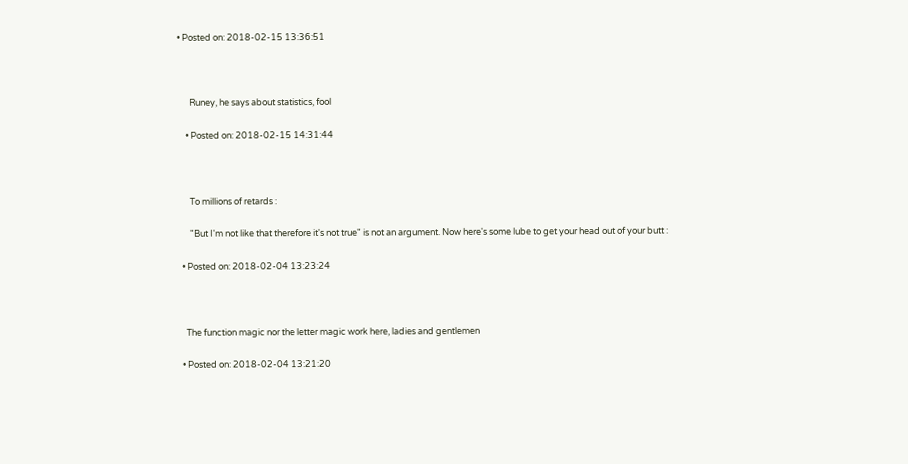• Posted on: 2018-02-15 13:36:51



      Runey, he says about statistics, fool

    • Posted on: 2018-02-15 14:31:44



      To millions of retards :

      "But I'm not like that therefore it's not true" is not an argument. Now here's some lube to get your head out of your butt :

  • Posted on: 2018-02-04 13:23:24



    The function magic nor the letter magic work here, ladies and gentlemen

  • Posted on: 2018-02-04 13:21:20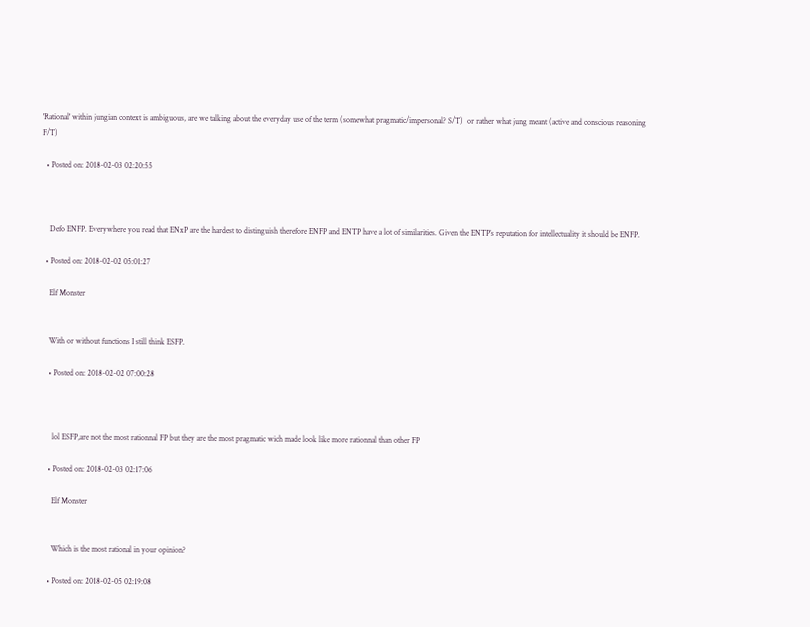'Rational' within jungian context is ambiguous, are we talking about the everyday use of the term (somewhat pragmatic/impersonal? S/T)  or rather what jung meant (active and conscious reasoning F/T)

  • Posted on: 2018-02-03 02:20:55



    Defo ENFP. Everywhere you read that ENxP are the hardest to distinguish therefore ENFP and ENTP have a lot of similarities. Given the ENTP’s reputation for intellectuality it should be ENFP.

  • Posted on: 2018-02-02 05:01:27

    Elf Monster


    With or without functions I still think ESFP.

    • Posted on: 2018-02-02 07:00:28



      lol ESFP,are not the most rationnal FP but they are the most pragmatic wich made look like more rationnal than other FP

    • Posted on: 2018-02-03 02:17:06

      Elf Monster


      Which is the most rational in your opinion?

    • Posted on: 2018-02-05 02:19:08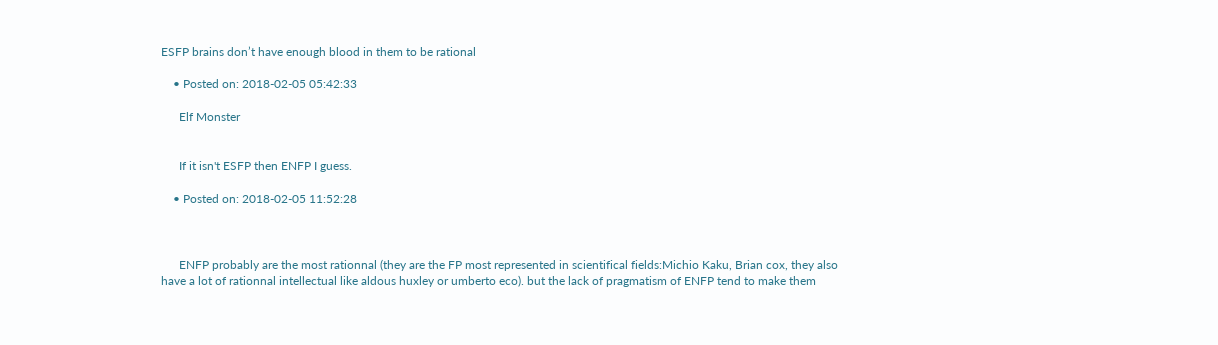ESFP brains don’t have enough blood in them to be rational

    • Posted on: 2018-02-05 05:42:33

      Elf Monster


      If it isn't ESFP then ENFP I guess.

    • Posted on: 2018-02-05 11:52:28



      ENFP probably are the most rationnal (they are the FP most represented in scientifical fields:Michio Kaku, Brian cox, they also have a lot of rationnal intellectual like aldous huxley or umberto eco). but the lack of pragmatism of ENFP tend to make them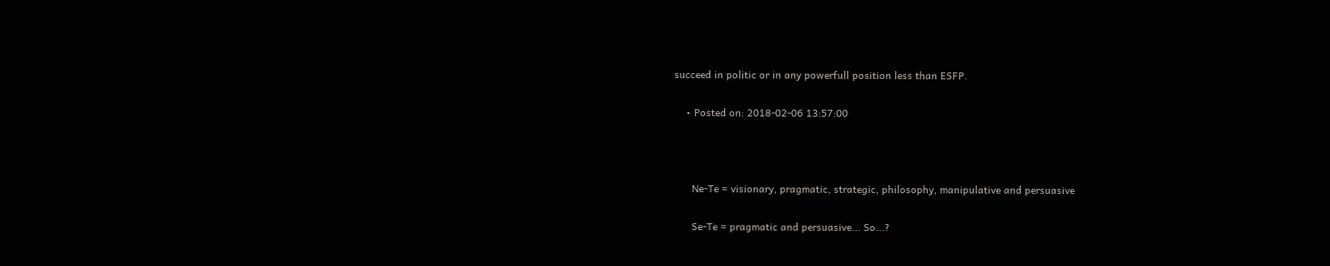succeed in politic or in any powerfull position less than ESFP.

    • Posted on: 2018-02-06 13:57:00



      Ne-Te = visionary, pragmatic, strategic, philosophy, manipulative and persuasive

      Se-Te = pragmatic and persuasive... So...?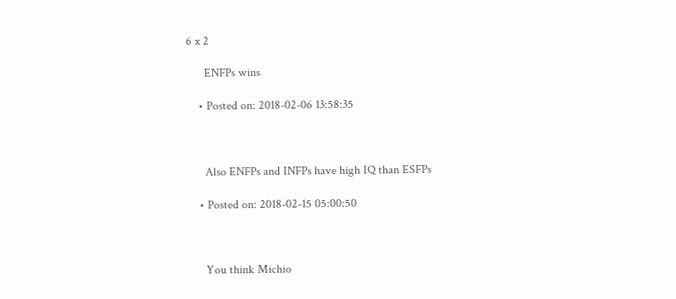6 x 2

      ENFPs wins

    • Posted on: 2018-02-06 13:58:35



      Also ENFPs and INFPs have high IQ than ESFPs

    • Posted on: 2018-02-15 05:00:50



      You think Michio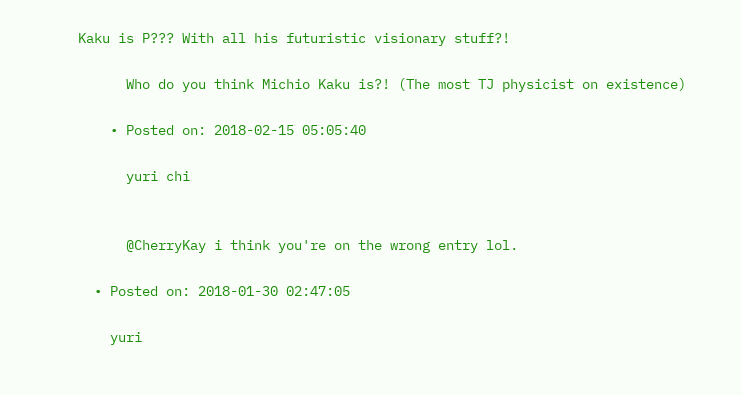Kaku is P??? With all his futuristic visionary stuff?!

      Who do you think Michio Kaku is?! (The most TJ physicist on existence)

    • Posted on: 2018-02-15 05:05:40

      yuri chi


      @CherryKay i think you're on the wrong entry lol.

  • Posted on: 2018-01-30 02:47:05

    yuri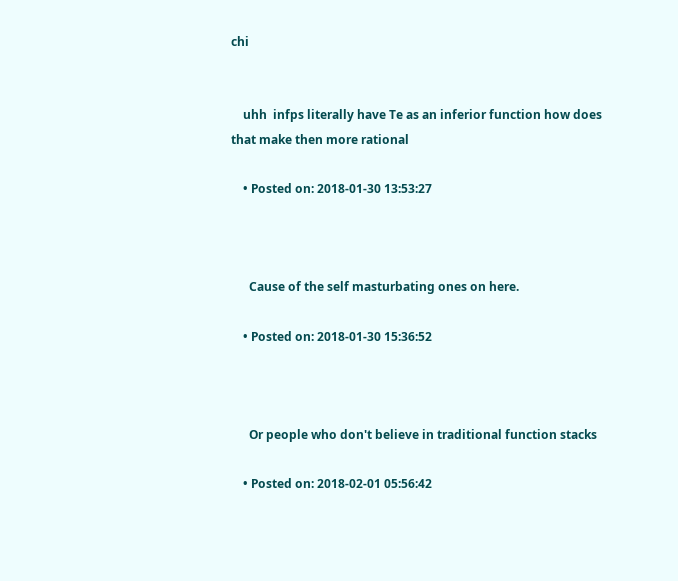chi


    uhh  infps literally have Te as an inferior function how does that make then more rational

    • Posted on: 2018-01-30 13:53:27



      Cause of the self masturbating ones on here.

    • Posted on: 2018-01-30 15:36:52



      Or people who don't believe in traditional function stacks

    • Posted on: 2018-02-01 05:56:42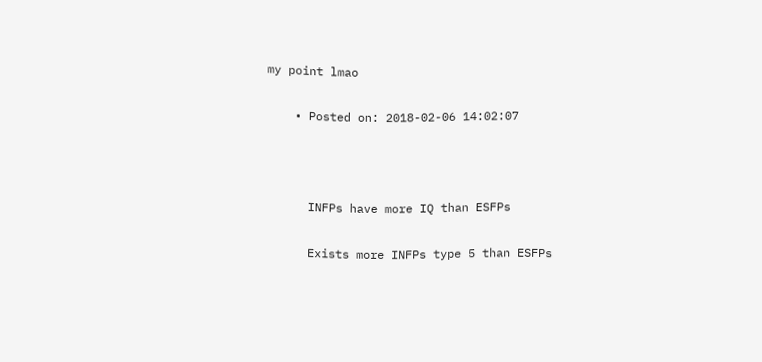my point lmao

    • Posted on: 2018-02-06 14:02:07



      INFPs have more IQ than ESFPs

      Exists more INFPs type 5 than ESFPs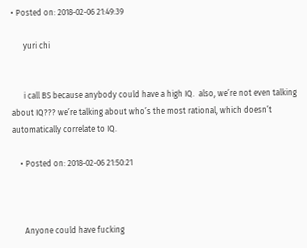• Posted on: 2018-02-06 21:49:39

      yuri chi


      i call BS because anybody could have a high IQ.  also, we’re not even talking about IQ??? we’re talking about who’s the most rational, which doesn’t automatically correlate to IQ.

    • Posted on: 2018-02-06 21:50:21



      Anyone could have fucking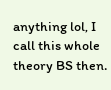anything lol, I call this whole theory BS then.